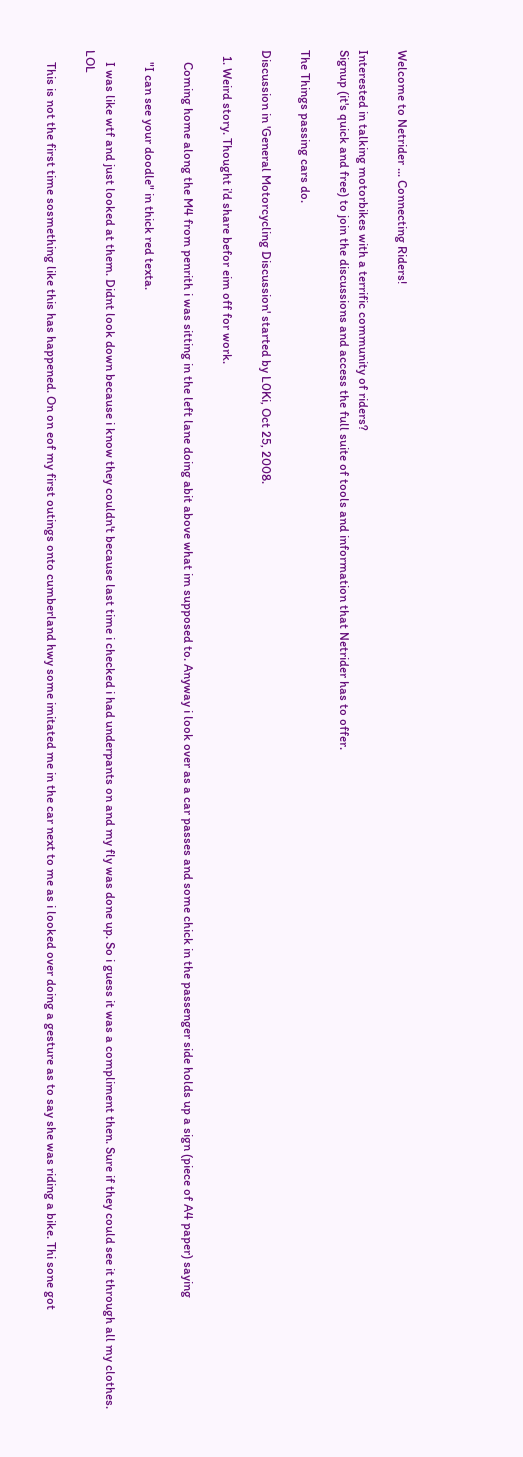Welcome to Netrider ... Connecting Riders!

Interested in talking motorbikes with a terrific community of riders?
Signup (it's quick and free) to join the discussions and access the full suite of tools and information that Netrider has to offer.

The Things passing cars do.

Discussion in 'General Motorcycling Discussion' started by L0Ki, Oct 25, 2008.

  1. Weird story. Thought i'd share befor eim off for work.

    Coming home along the M4 from penrith i was sitting in the left lane doing abit above what im supposed to. Anyway i look over as a car passes and some chick in the passenger side holds up a sign (piece of A4 paper) saying

    "I can see your doodle" in thick red texta.

    I was like wtf and just looked at them. Didnt look down because i know they couldn't because last time i checked i had underpants on and my fly was done up. So i guess it was a compliment then. Sure if they could see it through all my clothes. LOL

    This is not the first time sosmething like this has happened. On on eof my first outings onto cumberland hwy some imitated me in the car next to me as i looked over doing a gesture as to say she was riding a bike. Thi sone got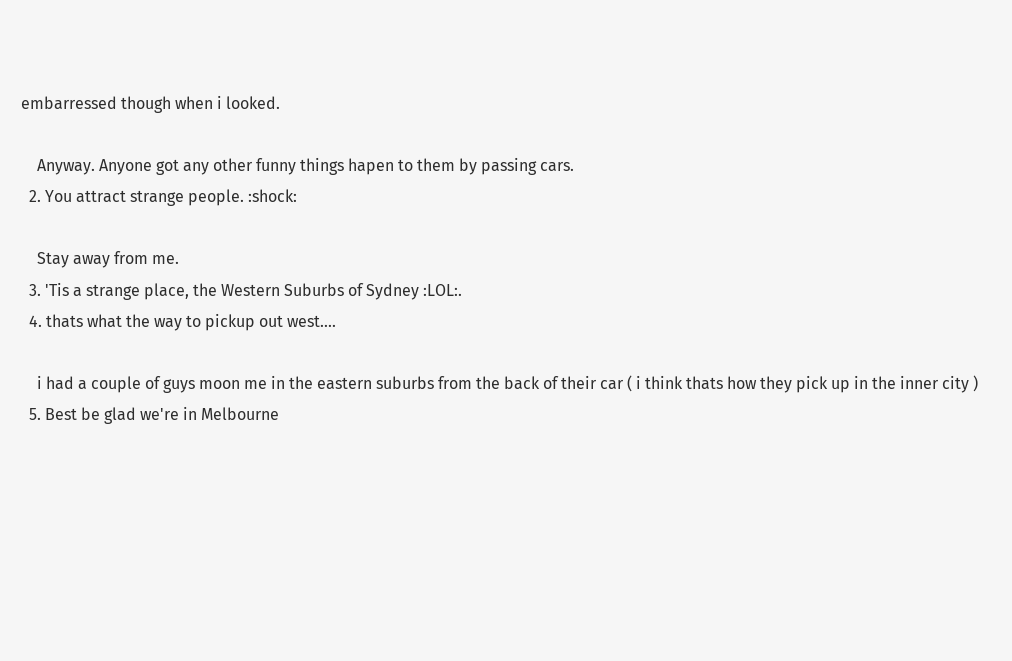embarressed though when i looked.

    Anyway. Anyone got any other funny things hapen to them by passing cars.
  2. You attract strange people. :shock:

    Stay away from me.
  3. 'Tis a strange place, the Western Suburbs of Sydney :LOL:.
  4. thats what the way to pickup out west....

    i had a couple of guys moon me in the eastern suburbs from the back of their car ( i think thats how they pick up in the inner city )
  5. Best be glad we're in Melbourne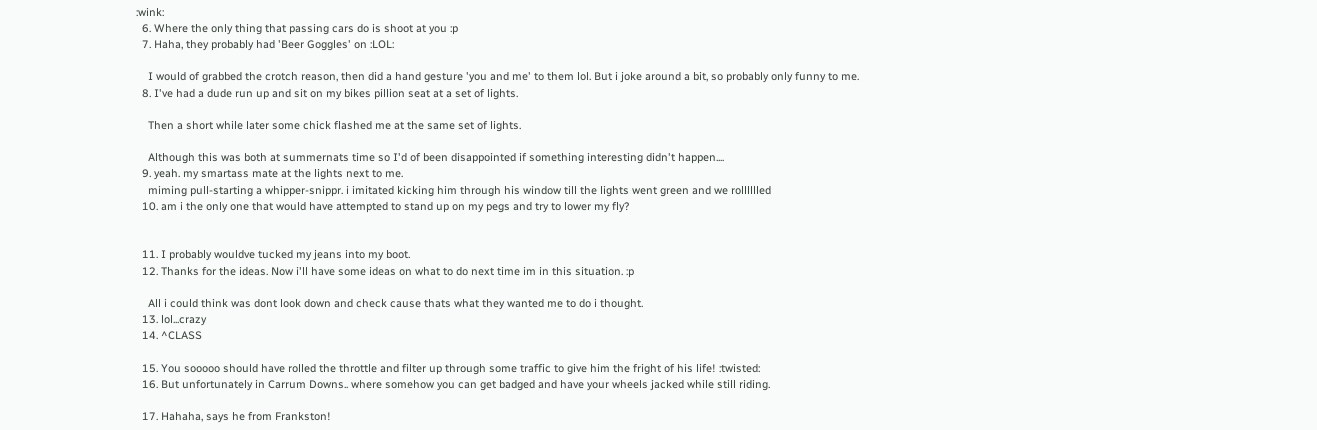:wink:
  6. Where the only thing that passing cars do is shoot at you :p
  7. Haha, they probably had 'Beer Goggles' on :LOL:

    I would of grabbed the crotch reason, then did a hand gesture 'you and me' to them lol. But i joke around a bit, so probably only funny to me.
  8. I've had a dude run up and sit on my bikes pillion seat at a set of lights.

    Then a short while later some chick flashed me at the same set of lights.

    Although this was both at summernats time so I'd of been disappointed if something interesting didn't happen....
  9. yeah. my smartass mate at the lights next to me.
    miming pull-starting a whipper-snippr. i imitated kicking him through his window till the lights went green and we rolllllled
  10. am i the only one that would have attempted to stand up on my pegs and try to lower my fly?


  11. I probably wouldve tucked my jeans into my boot.
  12. Thanks for the ideas. Now i'll have some ideas on what to do next time im in this situation. :p

    All i could think was dont look down and check cause thats what they wanted me to do i thought.
  13. lol...crazy
  14. ^CLASS

  15. You sooooo should have rolled the throttle and filter up through some traffic to give him the fright of his life! :twisted:
  16. But unfortunately in Carrum Downs.. where somehow you can get badged and have your wheels jacked while still riding.

  17. Hahaha, says he from Frankston!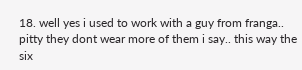18. well yes i used to work with a guy from franga.. pitty they dont wear more of them i say.. this way the six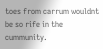toes from carrum wouldnt be so rife in the cummunity.